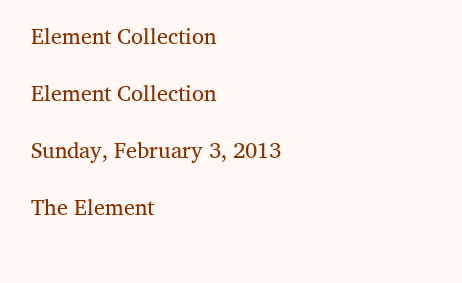Element Collection

Element Collection

Sunday, February 3, 2013

The Element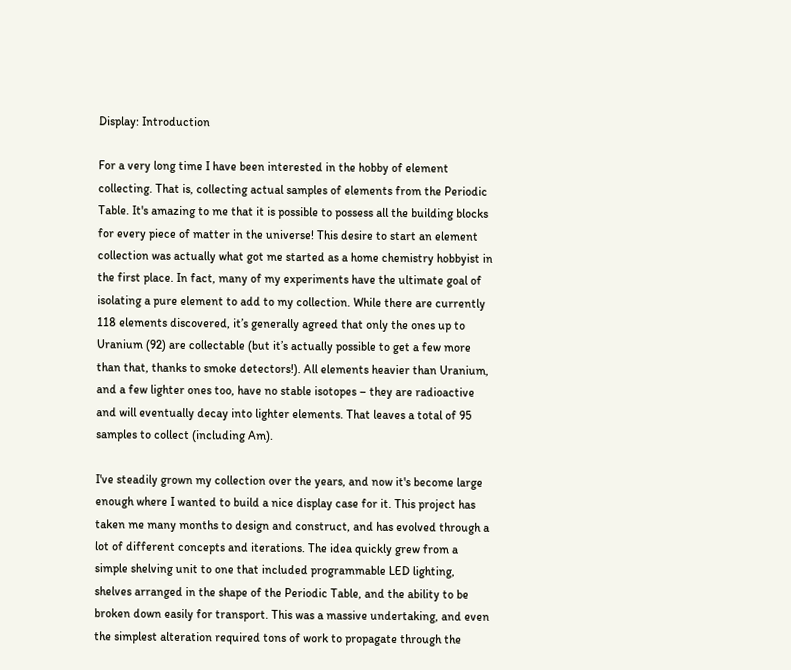Display: Introduction

For a very long time I have been interested in the hobby of element collecting. That is, collecting actual samples of elements from the Periodic Table. It's amazing to me that it is possible to possess all the building blocks for every piece of matter in the universe! This desire to start an element collection was actually what got me started as a home chemistry hobbyist in the first place. In fact, many of my experiments have the ultimate goal of isolating a pure element to add to my collection. While there are currently 118 elements discovered, it’s generally agreed that only the ones up to Uranium (92) are collectable (but it’s actually possible to get a few more than that, thanks to smoke detectors!). All elements heavier than Uranium, and a few lighter ones too, have no stable isotopes – they are radioactive and will eventually decay into lighter elements. That leaves a total of 95 samples to collect (including Am).

I've steadily grown my collection over the years, and now it's become large enough where I wanted to build a nice display case for it. This project has taken me many months to design and construct, and has evolved through a lot of different concepts and iterations. The idea quickly grew from a simple shelving unit to one that included programmable LED lighting, shelves arranged in the shape of the Periodic Table, and the ability to be broken down easily for transport. This was a massive undertaking, and even the simplest alteration required tons of work to propagate through the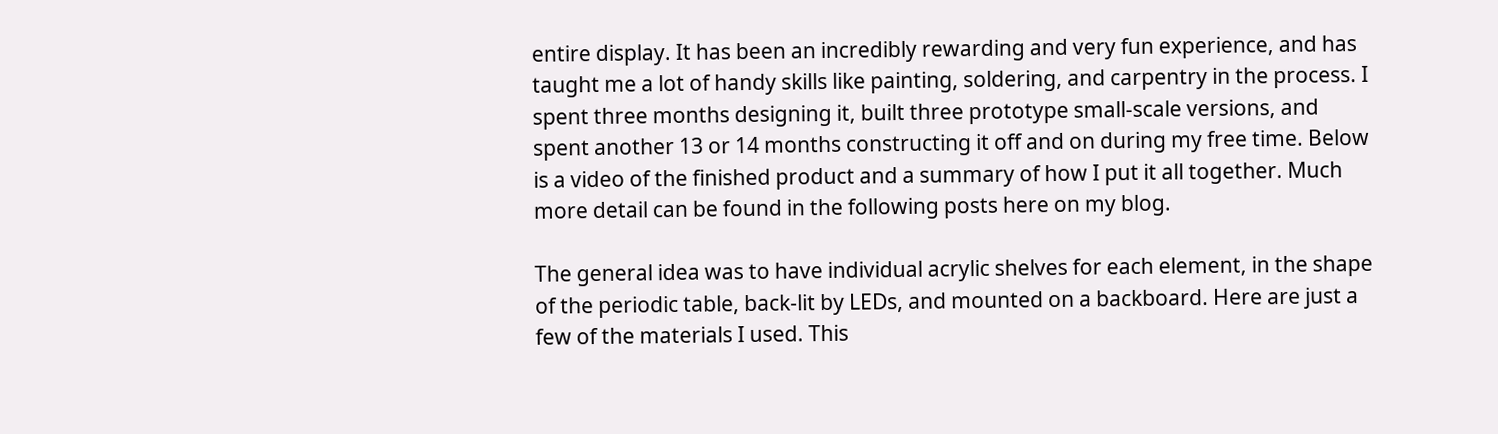entire display. It has been an incredibly rewarding and very fun experience, and has taught me a lot of handy skills like painting, soldering, and carpentry in the process. I spent three months designing it, built three prototype small-scale versions, and spent another 13 or 14 months constructing it off and on during my free time. Below is a video of the finished product and a summary of how I put it all together. Much more detail can be found in the following posts here on my blog.

The general idea was to have individual acrylic shelves for each element, in the shape of the periodic table, back-lit by LEDs, and mounted on a backboard. Here are just a few of the materials I used. This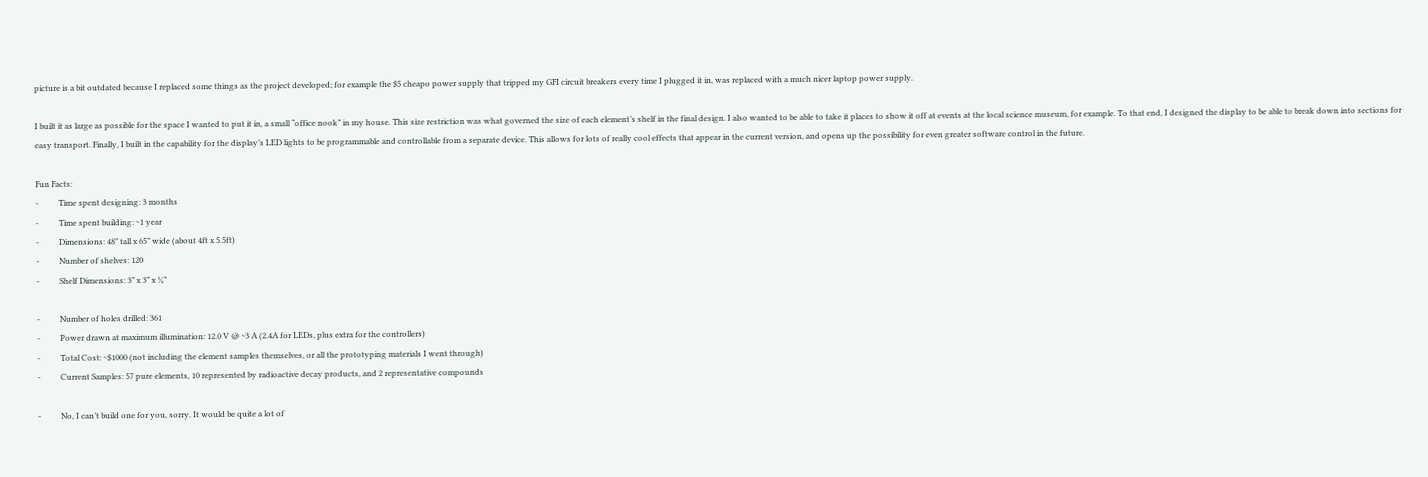picture is a bit outdated because I replaced some things as the project developed; for example the $5 cheapo power supply that tripped my GFI circuit breakers every time I plugged it in, was replaced with a much nicer laptop power supply.

I built it as large as possible for the space I wanted to put it in, a small “office nook” in my house. This size restriction was what governed the size of each element’s shelf in the final design. I also wanted to be able to take it places to show it off at events at the local science museum, for example. To that end, I designed the display to be able to break down into sections for easy transport. Finally, I built in the capability for the display’s LED lights to be programmable and controllable from a separate device. This allows for lots of really cool effects that appear in the current version, and opens up the possibility for even greater software control in the future.

Fun Facts:
-          Time spent designing: 3 months
-          Time spent building: ~1 year
-          Dimensions: 48” tall x 65” wide (about 4ft x 5.5ft)
-          Number of shelves: 120
-          Shelf Dimensions: 3” x 3” x ¼”

-          Number of holes drilled: 361
-          Power drawn at maximum illumination: 12.0 V @ ~3 A (2.4A for LEDs, plus extra for the controllers)
-          Total Cost: ~$1000 (not including the element samples themselves, or all the prototyping materials I went through)
-          Current Samples: 57 pure elements, 10 represented by radioactive decay products, and 2 representative compounds

-          No, I can’t build one for you, sorry. It would be quite a lot of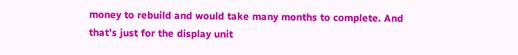money to rebuild and would take many months to complete. And that’s just for the display unit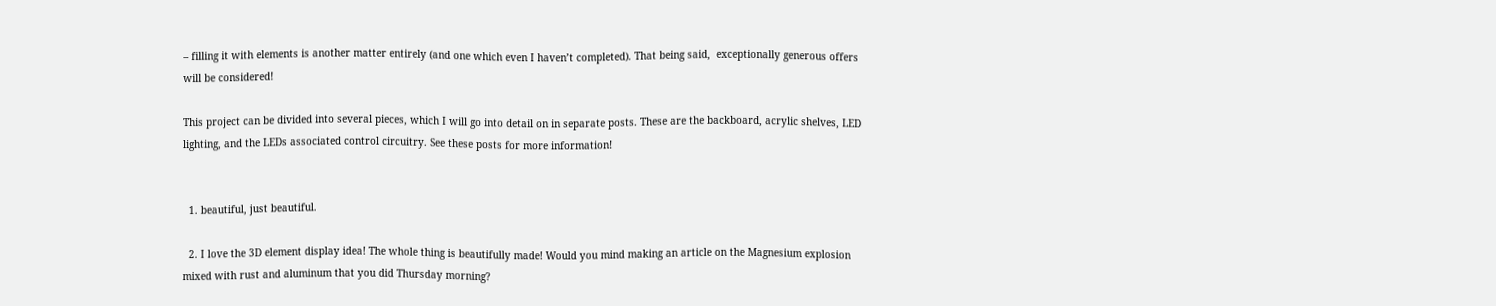– filling it with elements is another matter entirely (and one which even I haven’t completed). That being said,  exceptionally generous offers will be considered!

This project can be divided into several pieces, which I will go into detail on in separate posts. These are the backboard, acrylic shelves, LED lighting, and the LEDs associated control circuitry. See these posts for more information!


  1. beautiful, just beautiful.

  2. I love the 3D element display idea! The whole thing is beautifully made! Would you mind making an article on the Magnesium explosion mixed with rust and aluminum that you did Thursday morning?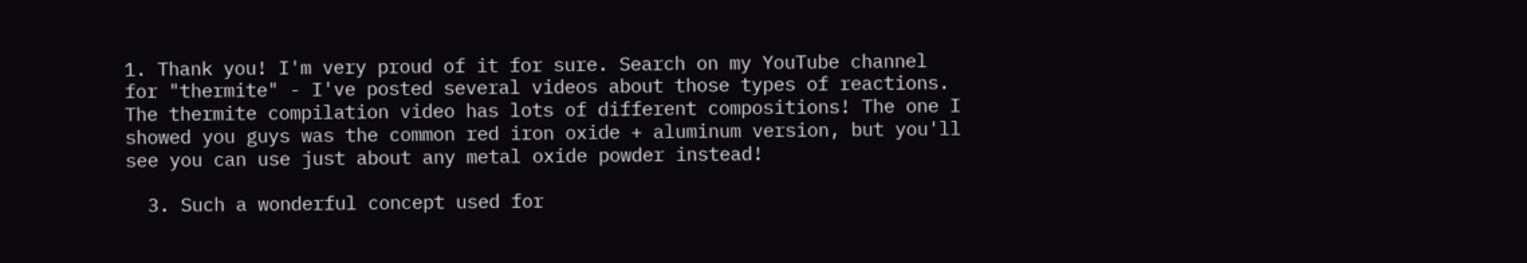1. Thank you! I'm very proud of it for sure. Search on my YouTube channel for "thermite" - I've posted several videos about those types of reactions. The thermite compilation video has lots of different compositions! The one I showed you guys was the common red iron oxide + aluminum version, but you'll see you can use just about any metal oxide powder instead!

  3. Such a wonderful concept used for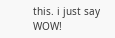this. i just say WOW!